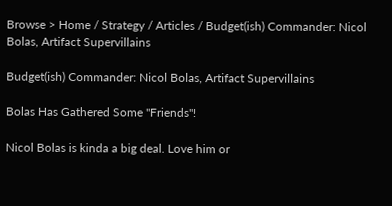Browse > Home / Strategy / Articles / Budget(ish) Commander: Nicol Bolas, Artifact Supervillains

Budget(ish) Commander: Nicol Bolas, Artifact Supervillains

Bolas Has Gathered Some "Friends"!

Nicol Bolas is kinda a big deal. Love him or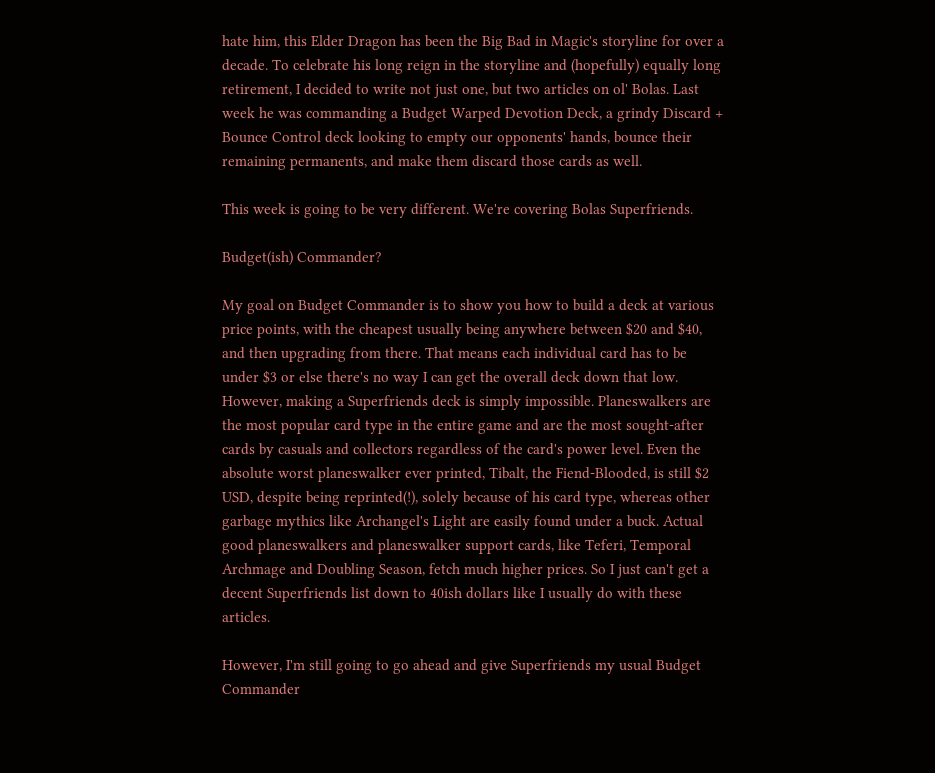hate him, this Elder Dragon has been the Big Bad in Magic's storyline for over a decade. To celebrate his long reign in the storyline and (hopefully) equally long retirement, I decided to write not just one, but two articles on ol' Bolas. Last week he was commanding a Budget Warped Devotion Deck, a grindy Discard + Bounce Control deck looking to empty our opponents' hands, bounce their remaining permanents, and make them discard those cards as well.

This week is going to be very different. We're covering Bolas Superfriends.

Budget(ish) Commander?

My goal on Budget Commander is to show you how to build a deck at various price points, with the cheapest usually being anywhere between $20 and $40, and then upgrading from there. That means each individual card has to be under $3 or else there's no way I can get the overall deck down that low. However, making a Superfriends deck is simply impossible. Planeswalkers are the most popular card type in the entire game and are the most sought-after cards by casuals and collectors regardless of the card's power level. Even the absolute worst planeswalker ever printed, Tibalt, the Fiend-Blooded, is still $2 USD, despite being reprinted(!), solely because of his card type, whereas other garbage mythics like Archangel's Light are easily found under a buck. Actual good planeswalkers and planeswalker support cards, like Teferi, Temporal Archmage and Doubling Season, fetch much higher prices. So I just can't get a decent Superfriends list down to 40ish dollars like I usually do with these articles.

However, I'm still going to go ahead and give Superfriends my usual Budget Commander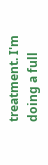treatment. I'm doing a full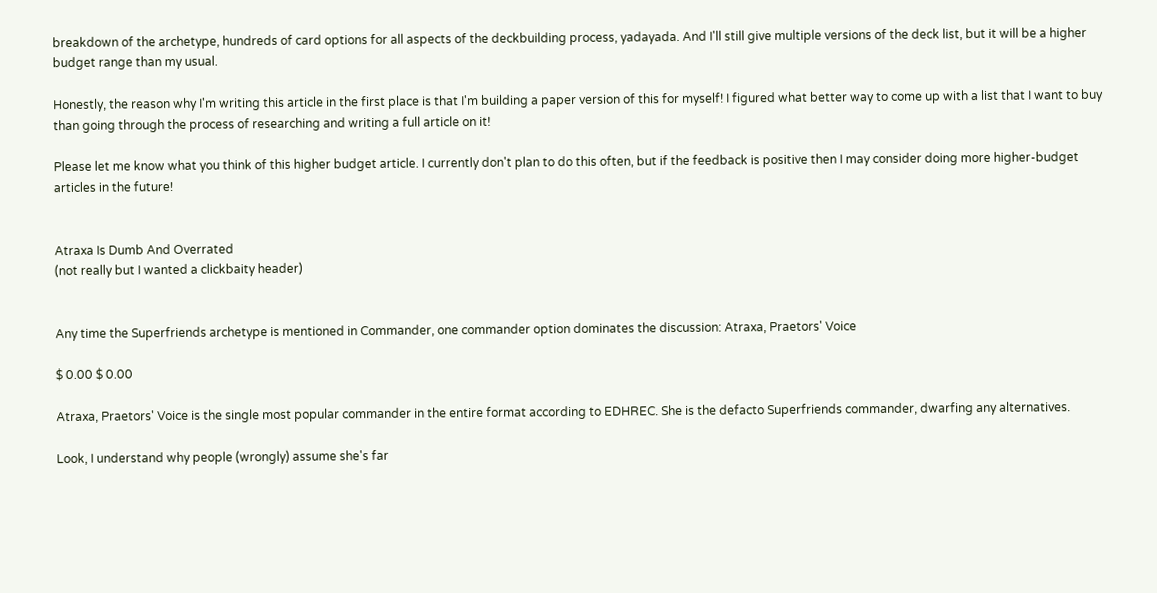breakdown of the archetype, hundreds of card options for all aspects of the deckbuilding process, yadayada. And I'll still give multiple versions of the deck list, but it will be a higher budget range than my usual.

Honestly, the reason why I'm writing this article in the first place is that I'm building a paper version of this for myself! I figured what better way to come up with a list that I want to buy than going through the process of researching and writing a full article on it!

Please let me know what you think of this higher budget article. I currently don't plan to do this often, but if the feedback is positive then I may consider doing more higher-budget articles in the future!


Atraxa Is Dumb And Overrated
(not really but I wanted a clickbaity header)


Any time the Superfriends archetype is mentioned in Commander, one commander option dominates the discussion: Atraxa, Praetors' Voice

$ 0.00 $ 0.00

Atraxa, Praetors' Voice is the single most popular commander in the entire format according to EDHREC. She is the defacto Superfriends commander, dwarfing any alternatives.

Look, I understand why people (wrongly) assume she's far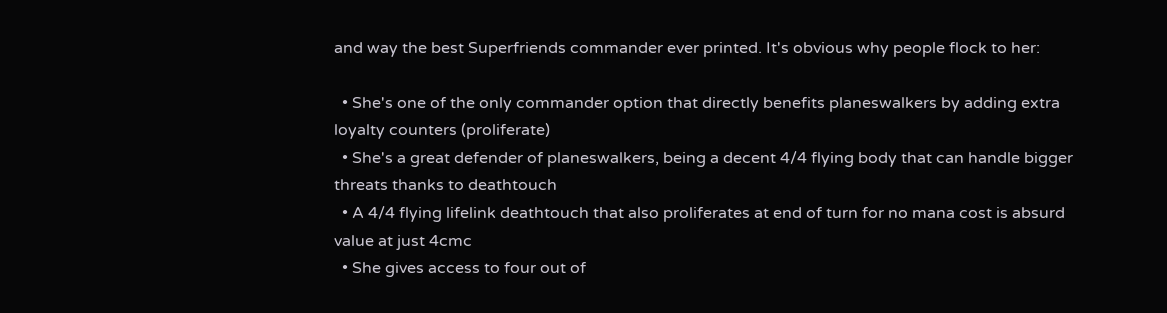and way the best Superfriends commander ever printed. It's obvious why people flock to her:

  • She's one of the only commander option that directly benefits planeswalkers by adding extra loyalty counters (proliferate)
  • She's a great defender of planeswalkers, being a decent 4/4 flying body that can handle bigger threats thanks to deathtouch
  • A 4/4 flying lifelink deathtouch that also proliferates at end of turn for no mana cost is absurd value at just 4cmc
  • She gives access to four out of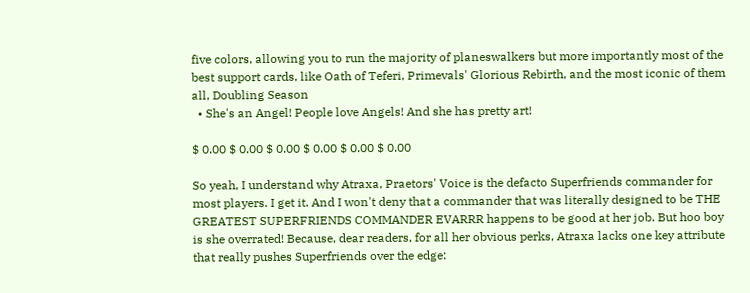five colors, allowing you to run the majority of planeswalkers but more importantly most of the best support cards, like Oath of Teferi, Primevals' Glorious Rebirth, and the most iconic of them all, Doubling Season
  • She's an Angel! People love Angels! And she has pretty art!

$ 0.00 $ 0.00 $ 0.00 $ 0.00 $ 0.00 $ 0.00

So yeah, I understand why Atraxa, Praetors' Voice is the defacto Superfriends commander for most players. I get it. And I won't deny that a commander that was literally designed to be THE GREATEST SUPERFRIENDS COMMANDER EVARRR happens to be good at her job. But hoo boy is she overrated! Because, dear readers, for all her obvious perks, Atraxa lacks one key attribute that really pushes Superfriends over the edge: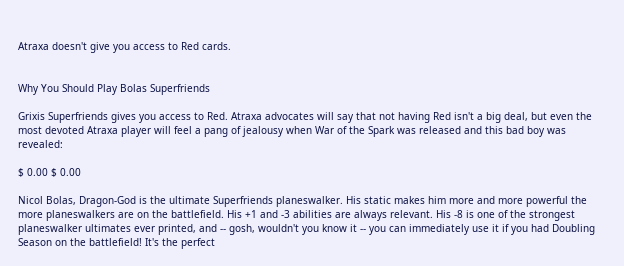Atraxa doesn't give you access to Red cards.


Why You Should Play Bolas Superfriends

Grixis Superfriends gives you access to Red. Atraxa advocates will say that not having Red isn't a big deal, but even the most devoted Atraxa player will feel a pang of jealousy when War of the Spark was released and this bad boy was revealed:

$ 0.00 $ 0.00

Nicol Bolas, Dragon-God is the ultimate Superfriends planeswalker. His static makes him more and more powerful the more planeswalkers are on the battlefield. His +1 and -3 abilities are always relevant. His -8 is one of the strongest planeswalker ultimates ever printed, and -- gosh, wouldn't you know it -- you can immediately use it if you had Doubling Season on the battlefield! It's the perfect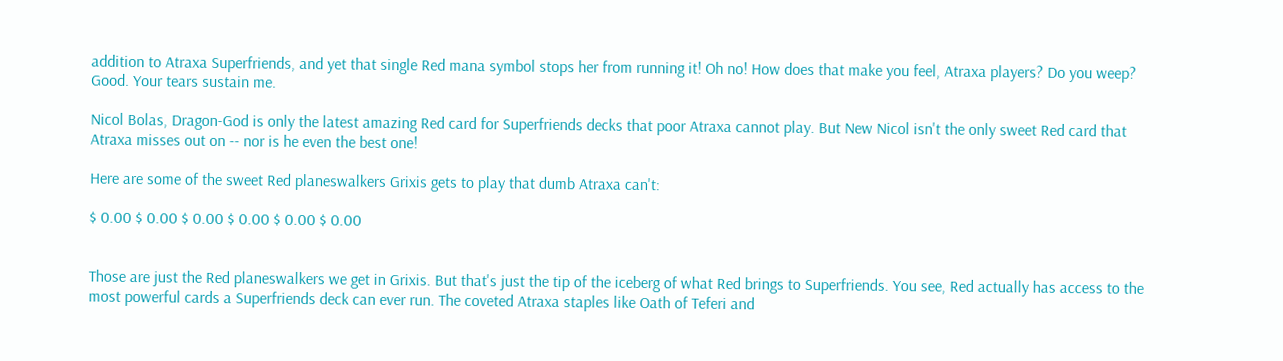addition to Atraxa Superfriends, and yet that single Red mana symbol stops her from running it! Oh no! How does that make you feel, Atraxa players? Do you weep? Good. Your tears sustain me.

Nicol Bolas, Dragon-God is only the latest amazing Red card for Superfriends decks that poor Atraxa cannot play. But New Nicol isn't the only sweet Red card that Atraxa misses out on -- nor is he even the best one!

Here are some of the sweet Red planeswalkers Grixis gets to play that dumb Atraxa can't:

$ 0.00 $ 0.00 $ 0.00 $ 0.00 $ 0.00 $ 0.00


Those are just the Red planeswalkers we get in Grixis. But that's just the tip of the iceberg of what Red brings to Superfriends. You see, Red actually has access to the most powerful cards a Superfriends deck can ever run. The coveted Atraxa staples like Oath of Teferi and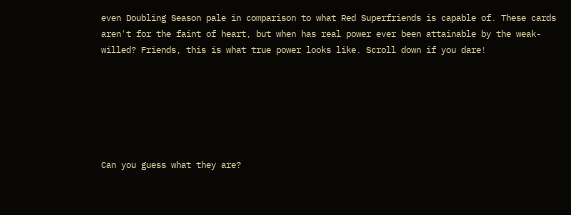even Doubling Season pale in comparison to what Red Superfriends is capable of. These cards aren't for the faint of heart, but when has real power ever been attainable by the weak-willed? Friends, this is what true power looks like. Scroll down if you dare!






Can you guess what they are?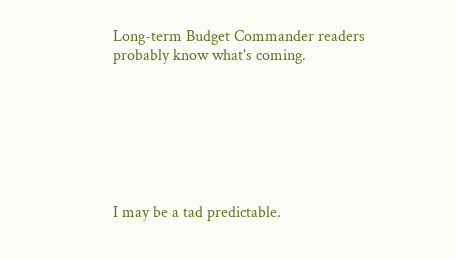Long-term Budget Commander readers probably know what's coming.







I may be a tad predictable.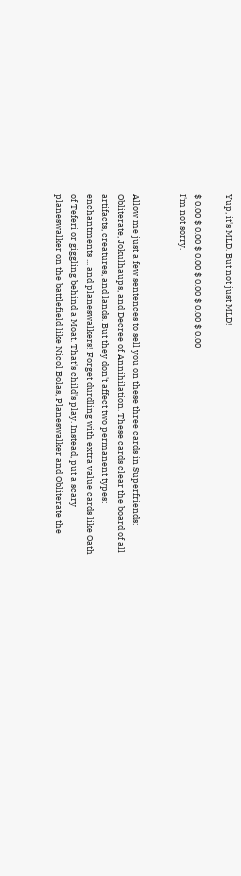Yup, it's MLD. But not just MLD!

$ 0.00 $ 0.00 $ 0.00 $ 0.00 $ 0.00 $ 0.00
I'm not sorry.


Allow me just a few sentences to sell you on these three cards in Superfriends: Obliterate, Jokulhaups, and Decree of Annihilation. These cards clear the board of all artifacts, creatures, and lands. But they don't affect two permanent types: enchantments ... and planeswalkers! Forget durdling with extra value cards like Oath of Teferi or giggling behind a Moat. That's child's play. Instead, put a scary planeswalker on the battlefield like Nicol Bolas, Planeswalker and Obliterate the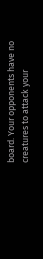board. Your opponents have no creatures to attack your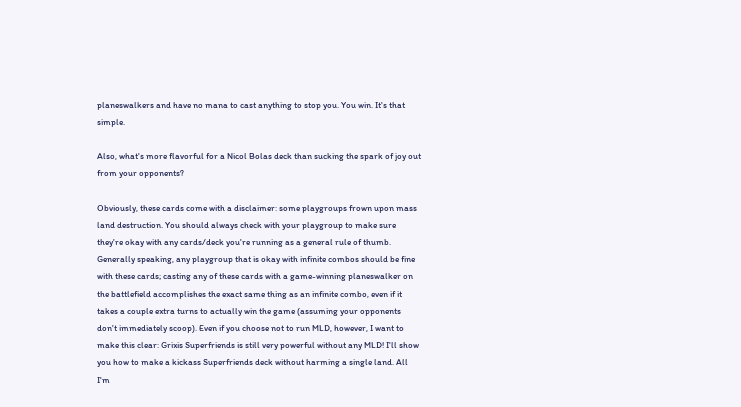planeswalkers and have no mana to cast anything to stop you. You win. It's that simple.

Also, what's more flavorful for a Nicol Bolas deck than sucking the spark of joy out from your opponents?

Obviously, these cards come with a disclaimer: some playgroups frown upon mass land destruction. You should always check with your playgroup to make sure they're okay with any cards/deck you're running as a general rule of thumb. Generally speaking, any playgroup that is okay with infinite combos should be fine with these cards; casting any of these cards with a game-winning planeswalker on the battlefield accomplishes the exact same thing as an infinite combo, even if it takes a couple extra turns to actually win the game (assuming your opponents don't immediately scoop). Even if you choose not to run MLD, however, I want to make this clear: Grixis Superfriends is still very powerful without any MLD! I'll show you how to make a kickass Superfriends deck without harming a single land. All I'm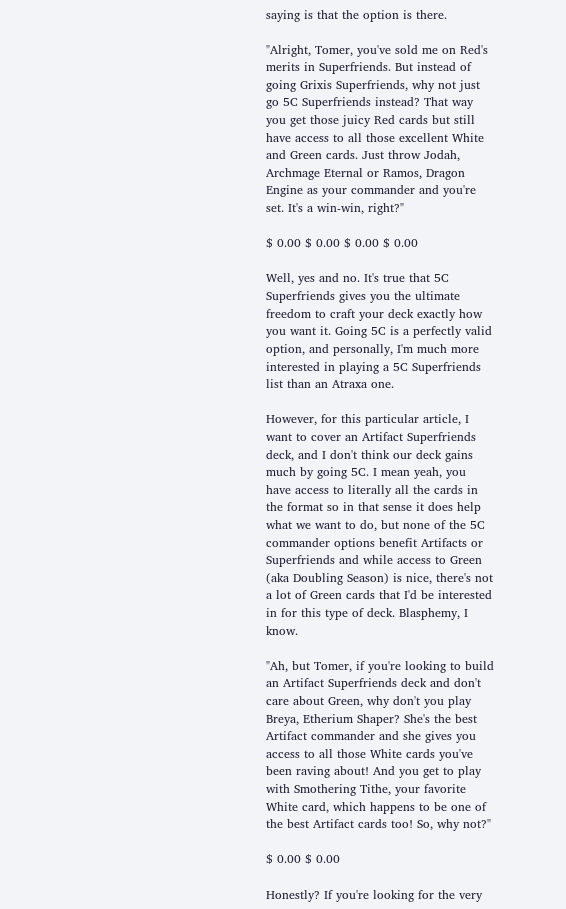saying is that the option is there.

"Alright, Tomer, you've sold me on Red's merits in Superfriends. But instead of going Grixis Superfriends, why not just go 5C Superfriends instead? That way you get those juicy Red cards but still have access to all those excellent White and Green cards. Just throw Jodah, Archmage Eternal or Ramos, Dragon Engine as your commander and you're set. It's a win-win, right?"

$ 0.00 $ 0.00 $ 0.00 $ 0.00

Well, yes and no. It's true that 5C Superfriends gives you the ultimate freedom to craft your deck exactly how you want it. Going 5C is a perfectly valid option, and personally, I'm much more interested in playing a 5C Superfriends list than an Atraxa one.

However, for this particular article, I want to cover an Artifact Superfriends deck, and I don't think our deck gains much by going 5C. I mean yeah, you have access to literally all the cards in the format so in that sense it does help what we want to do, but none of the 5C commander options benefit Artifacts or Superfriends and while access to Green (aka Doubling Season) is nice, there's not a lot of Green cards that I'd be interested in for this type of deck. Blasphemy, I know.

"Ah, but Tomer, if you're looking to build an Artifact Superfriends deck and don't care about Green, why don't you play Breya, Etherium Shaper? She's the best Artifact commander and she gives you access to all those White cards you've been raving about! And you get to play with Smothering Tithe, your favorite White card, which happens to be one of the best Artifact cards too! So, why not?"

$ 0.00 $ 0.00

Honestly? If you're looking for the very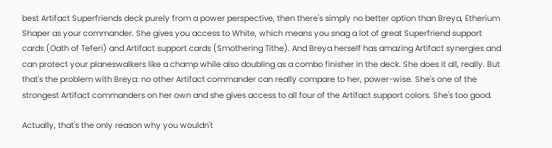best Artifact Superfriends deck purely from a power perspective, then there's simply no better option than Breya, Etherium Shaper as your commander. She gives you access to White, which means you snag a lot of great Superfriend support cards (Oath of Teferi) and Artifact support cards (Smothering Tithe). And Breya herself has amazing Artifact synergies and can protect your planeswalkers like a champ while also doubling as a combo finisher in the deck. She does it all, really. But that's the problem with Breya: no other Artifact commander can really compare to her, power-wise. She's one of the strongest Artifact commanders on her own and she gives access to all four of the Artifact support colors. She's too good.

Actually, that's the only reason why you wouldn't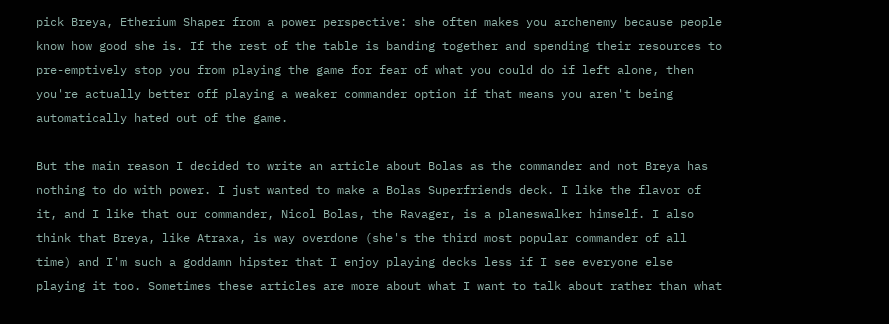pick Breya, Etherium Shaper from a power perspective: she often makes you archenemy because people know how good she is. If the rest of the table is banding together and spending their resources to pre-emptively stop you from playing the game for fear of what you could do if left alone, then you're actually better off playing a weaker commander option if that means you aren't being automatically hated out of the game.

But the main reason I decided to write an article about Bolas as the commander and not Breya has nothing to do with power. I just wanted to make a Bolas Superfriends deck. I like the flavor of it, and I like that our commander, Nicol Bolas, the Ravager, is a planeswalker himself. I also think that Breya, like Atraxa, is way overdone (she's the third most popular commander of all time) and I'm such a goddamn hipster that I enjoy playing decks less if I see everyone else playing it too. Sometimes these articles are more about what I want to talk about rather than what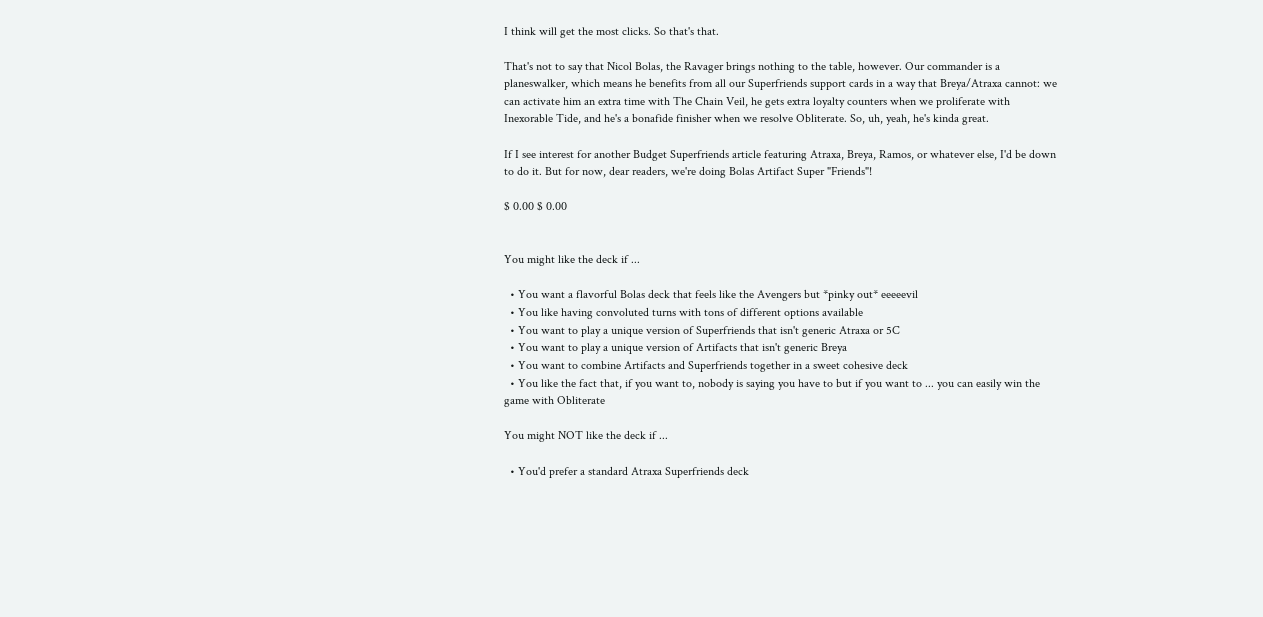I think will get the most clicks. So that's that.

That's not to say that Nicol Bolas, the Ravager brings nothing to the table, however. Our commander is a planeswalker, which means he benefits from all our Superfriends support cards in a way that Breya/Atraxa cannot: we can activate him an extra time with The Chain Veil, he gets extra loyalty counters when we proliferate with Inexorable Tide, and he's a bonafide finisher when we resolve Obliterate. So, uh, yeah, he's kinda great.

If I see interest for another Budget Superfriends article featuring Atraxa, Breya, Ramos, or whatever else, I'd be down to do it. But for now, dear readers, we're doing Bolas Artifact Super "Friends"!

$ 0.00 $ 0.00


You might like the deck if ...

  • You want a flavorful Bolas deck that feels like the Avengers but *pinky out* eeeeevil
  • You like having convoluted turns with tons of different options available
  • You want to play a unique version of Superfriends that isn't generic Atraxa or 5C
  • You want to play a unique version of Artifacts that isn't generic Breya
  • You want to combine Artifacts and Superfriends together in a sweet cohesive deck
  • You like the fact that, if you want to, nobody is saying you have to but if you want to ... you can easily win the game with Obliterate

You might NOT like the deck if ...

  • You'd prefer a standard Atraxa Superfriends deck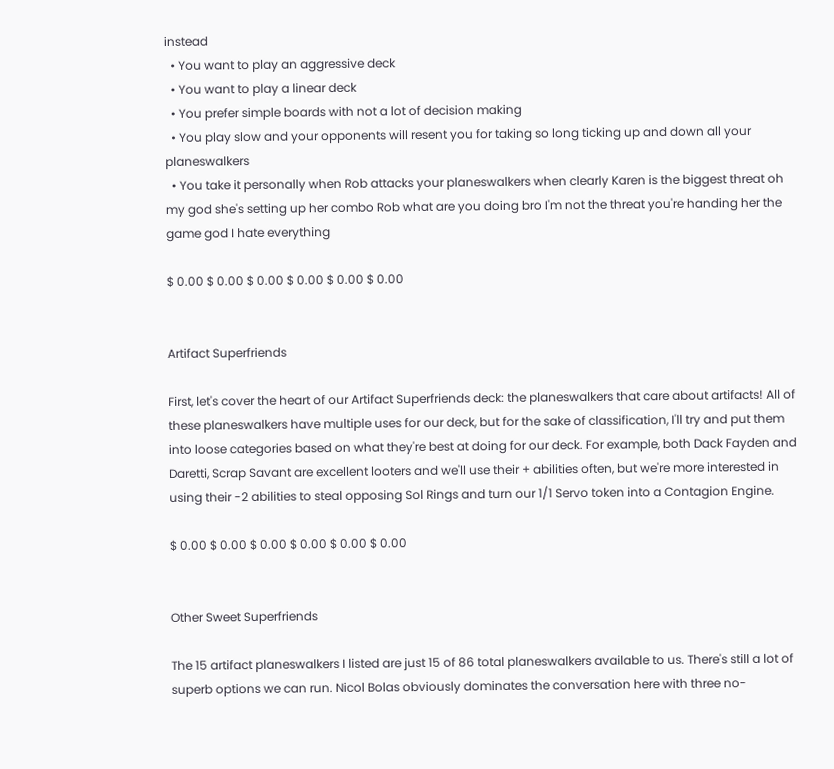instead
  • You want to play an aggressive deck
  • You want to play a linear deck
  • You prefer simple boards with not a lot of decision making
  • You play slow and your opponents will resent you for taking so long ticking up and down all your planeswalkers
  • You take it personally when Rob attacks your planeswalkers when clearly Karen is the biggest threat oh my god she's setting up her combo Rob what are you doing bro I'm not the threat you're handing her the game god I hate everything

$ 0.00 $ 0.00 $ 0.00 $ 0.00 $ 0.00 $ 0.00


Artifact Superfriends

First, let's cover the heart of our Artifact Superfriends deck: the planeswalkers that care about artifacts! All of these planeswalkers have multiple uses for our deck, but for the sake of classification, I'll try and put them into loose categories based on what they're best at doing for our deck. For example, both Dack Fayden and Daretti, Scrap Savant are excellent looters and we'll use their + abilities often, but we're more interested in using their -2 abilities to steal opposing Sol Rings and turn our 1/1 Servo token into a Contagion Engine.

$ 0.00 $ 0.00 $ 0.00 $ 0.00 $ 0.00 $ 0.00


Other Sweet Superfriends

The 15 artifact planeswalkers I listed are just 15 of 86 total planeswalkers available to us. There's still a lot of superb options we can run. Nicol Bolas obviously dominates the conversation here with three no-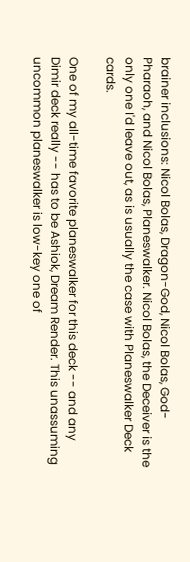brainer inclusions: Nicol Bolas, Dragon-God, Nicol Bolas, God-Pharaoh, and Nicol Bolas, Planeswalker. Nicol Bolas, the Deceiver is the only one I'd leave out, as is usually the case with Planeswalker Deck cards.

One of my all-time favorite planeswalker for this deck -- and any Dimir deck really -- has to be Ashiok, Dream Render. This unassuming uncommon planeswalker is low-key one of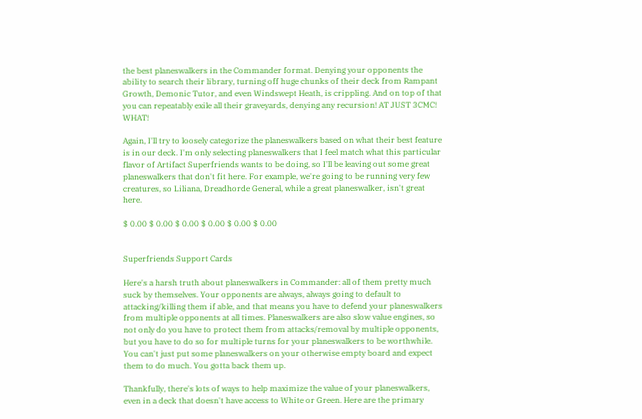the best planeswalkers in the Commander format. Denying your opponents the ability to search their library, turning off huge chunks of their deck from Rampant Growth, Demonic Tutor, and even Windswept Heath, is crippling. And on top of that you can repeatably exile all their graveyards, denying any recursion! AT JUST 3CMC! WHAT!

Again, I'll try to loosely categorize the planeswalkers based on what their best feature is in our deck. I'm only selecting planeswalkers that I feel match what this particular flavor of Artifact Superfriends wants to be doing, so I'll be leaving out some great planeswalkers that don't fit here. For example, we're going to be running very few creatures, so Liliana, Dreadhorde General, while a great planeswalker, isn't great here.

$ 0.00 $ 0.00 $ 0.00 $ 0.00 $ 0.00 $ 0.00


Superfriends Support Cards

Here's a harsh truth about planeswalkers in Commander: all of them pretty much suck by themselves. Your opponents are always, always going to default to attacking/killing them if able, and that means you have to defend your planeswalkers from multiple opponents at all times. Planeswalkers are also slow value engines, so not only do you have to protect them from attacks/removal by multiple opponents, but you have to do so for multiple turns for your planeswalkers to be worthwhile. You can't just put some planeswalkers on your otherwise empty board and expect them to do much. You gotta back them up.

Thankfully, there's lots of ways to help maximize the value of your planeswalkers, even in a deck that doesn't have access to White or Green. Here are the primary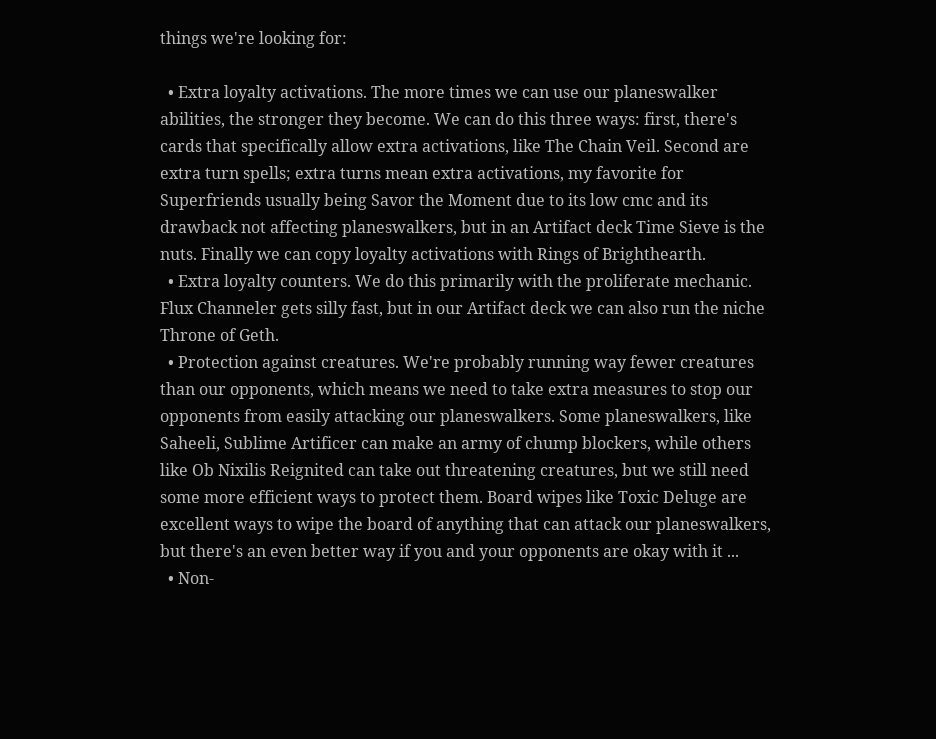things we're looking for:

  • Extra loyalty activations. The more times we can use our planeswalker abilities, the stronger they become. We can do this three ways: first, there's cards that specifically allow extra activations, like The Chain Veil. Second are extra turn spells; extra turns mean extra activations, my favorite for Superfriends usually being Savor the Moment due to its low cmc and its drawback not affecting planeswalkers, but in an Artifact deck Time Sieve is the nuts. Finally we can copy loyalty activations with Rings of Brighthearth.
  • Extra loyalty counters. We do this primarily with the proliferate mechanic. Flux Channeler gets silly fast, but in our Artifact deck we can also run the niche Throne of Geth.
  • Protection against creatures. We're probably running way fewer creatures than our opponents, which means we need to take extra measures to stop our opponents from easily attacking our planeswalkers. Some planeswalkers, like Saheeli, Sublime Artificer can make an army of chump blockers, while others like Ob Nixilis Reignited can take out threatening creatures, but we still need some more efficient ways to protect them. Board wipes like Toxic Deluge are excellent ways to wipe the board of anything that can attack our planeswalkers, but there's an even better way if you and your opponents are okay with it ...
  • Non-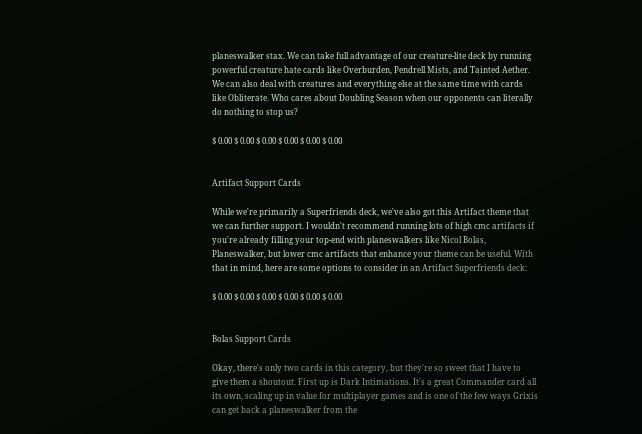planeswalker stax. We can take full advantage of our creature-lite deck by running powerful creature hate cards like Overburden, Pendrell Mists, and Tainted Aether. We can also deal with creatures and everything else at the same time with cards like Obliterate. Who cares about Doubling Season when our opponents can literally do nothing to stop us?

$ 0.00 $ 0.00 $ 0.00 $ 0.00 $ 0.00 $ 0.00


Artifact Support Cards

While we're primarily a Superfriends deck, we've also got this Artifact theme that we can further support. I wouldn't recommend running lots of high cmc artifacts if you're already filling your top-end with planeswalkers like Nicol Bolas, Planeswalker, but lower cmc artifacts that enhance your theme can be useful. With that in mind, here are some options to consider in an Artifact Superfriends deck:

$ 0.00 $ 0.00 $ 0.00 $ 0.00 $ 0.00 $ 0.00


Bolas Support Cards

Okay, there's only two cards in this category, but they're so sweet that I have to give them a shoutout. First up is Dark Intimations. It's a great Commander card all its own, scaling up in value for multiplayer games and is one of the few ways Grixis can get back a planeswalker from the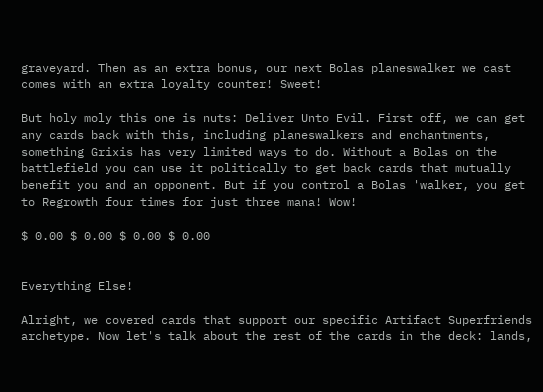graveyard. Then as an extra bonus, our next Bolas planeswalker we cast comes with an extra loyalty counter! Sweet!

But holy moly this one is nuts: Deliver Unto Evil. First off, we can get any cards back with this, including planeswalkers and enchantments, something Grixis has very limited ways to do. Without a Bolas on the battlefield you can use it politically to get back cards that mutually benefit you and an opponent. But if you control a Bolas 'walker, you get to Regrowth four times for just three mana! Wow!

$ 0.00 $ 0.00 $ 0.00 $ 0.00


Everything Else!

Alright, we covered cards that support our specific Artifact Superfriends archetype. Now let's talk about the rest of the cards in the deck: lands,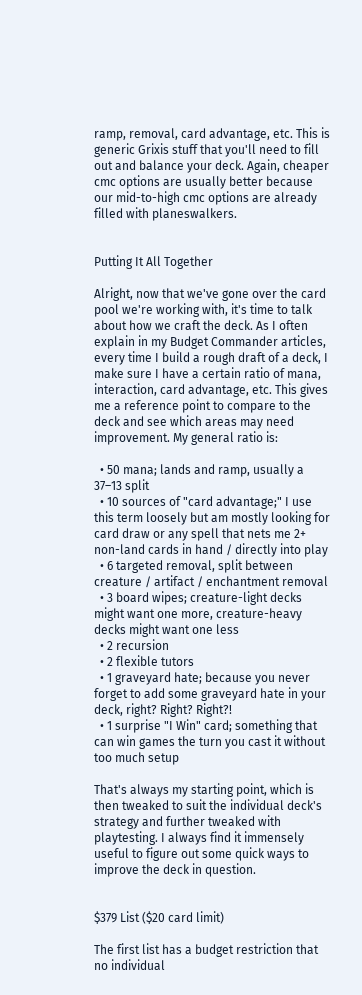ramp, removal, card advantage, etc. This is generic Grixis stuff that you'll need to fill out and balance your deck. Again, cheaper cmc options are usually better because our mid-to-high cmc options are already filled with planeswalkers.


Putting It All Together

Alright, now that we've gone over the card pool we're working with, it's time to talk about how we craft the deck. As I often explain in my Budget Commander articles, every time I build a rough draft of a deck, I make sure I have a certain ratio of mana, interaction, card advantage, etc. This gives me a reference point to compare to the deck and see which areas may need improvement. My general ratio is:

  • 50 mana; lands and ramp, usually a 37–13 split
  • 10 sources of "card advantage;" I use this term loosely but am mostly looking for card draw or any spell that nets me 2+ non-land cards in hand / directly into play
  • 6 targeted removal, split between creature / artifact / enchantment removal
  • 3 board wipes; creature-light decks might want one more, creature-heavy decks might want one less
  • 2 recursion
  • 2 flexible tutors
  • 1 graveyard hate; because you never forget to add some graveyard hate in your deck, right? Right? Right?!
  • 1 surprise "I Win" card; something that can win games the turn you cast it without too much setup

That's always my starting point, which is then tweaked to suit the individual deck's strategy and further tweaked with playtesting. I always find it immensely useful to figure out some quick ways to improve the deck in question.


$379 List ($20 card limit)

The first list has a budget restriction that no individual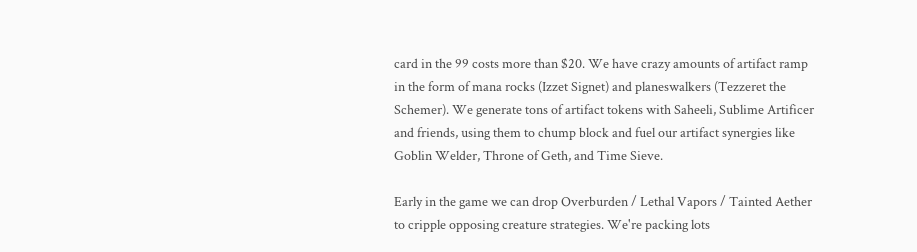card in the 99 costs more than $20. We have crazy amounts of artifact ramp in the form of mana rocks (Izzet Signet) and planeswalkers (Tezzeret the Schemer). We generate tons of artifact tokens with Saheeli, Sublime Artificer and friends, using them to chump block and fuel our artifact synergies like Goblin Welder, Throne of Geth, and Time Sieve.

Early in the game we can drop Overburden / Lethal Vapors / Tainted Aether to cripple opposing creature strategies. We're packing lots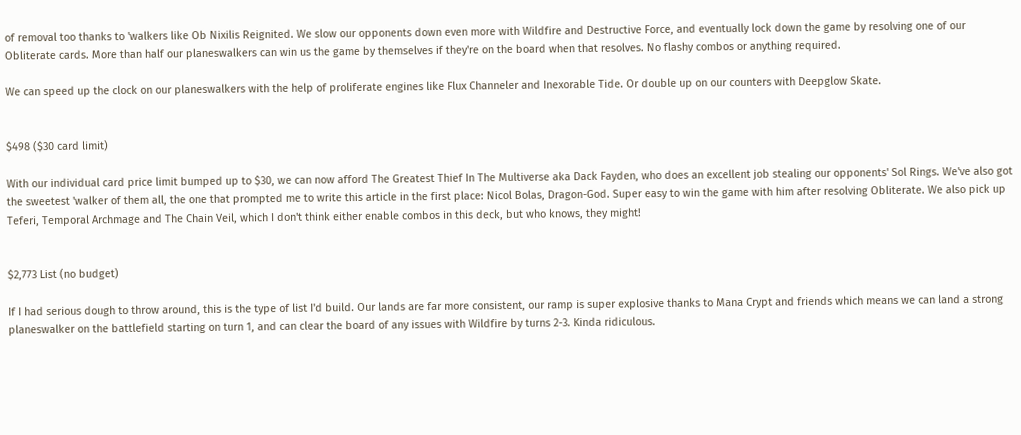of removal too thanks to 'walkers like Ob Nixilis Reignited. We slow our opponents down even more with Wildfire and Destructive Force, and eventually lock down the game by resolving one of our Obliterate cards. More than half our planeswalkers can win us the game by themselves if they're on the board when that resolves. No flashy combos or anything required.

We can speed up the clock on our planeswalkers with the help of proliferate engines like Flux Channeler and Inexorable Tide. Or double up on our counters with Deepglow Skate.


$498 ($30 card limit)

With our individual card price limit bumped up to $30, we can now afford The Greatest Thief In The Multiverse aka Dack Fayden, who does an excellent job stealing our opponents' Sol Rings. We've also got the sweetest 'walker of them all, the one that prompted me to write this article in the first place: Nicol Bolas, Dragon-God. Super easy to win the game with him after resolving Obliterate. We also pick up Teferi, Temporal Archmage and The Chain Veil, which I don't think either enable combos in this deck, but who knows, they might!


$2,773 List (no budget)

If I had serious dough to throw around, this is the type of list I'd build. Our lands are far more consistent, our ramp is super explosive thanks to Mana Crypt and friends which means we can land a strong planeswalker on the battlefield starting on turn 1, and can clear the board of any issues with Wildfire by turns 2-3. Kinda ridiculous.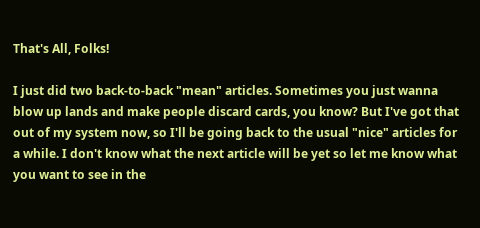That's All, Folks!

I just did two back-to-back "mean" articles. Sometimes you just wanna blow up lands and make people discard cards, you know? But I've got that out of my system now, so I'll be going back to the usual "nice" articles for a while. I don't know what the next article will be yet so let me know what you want to see in the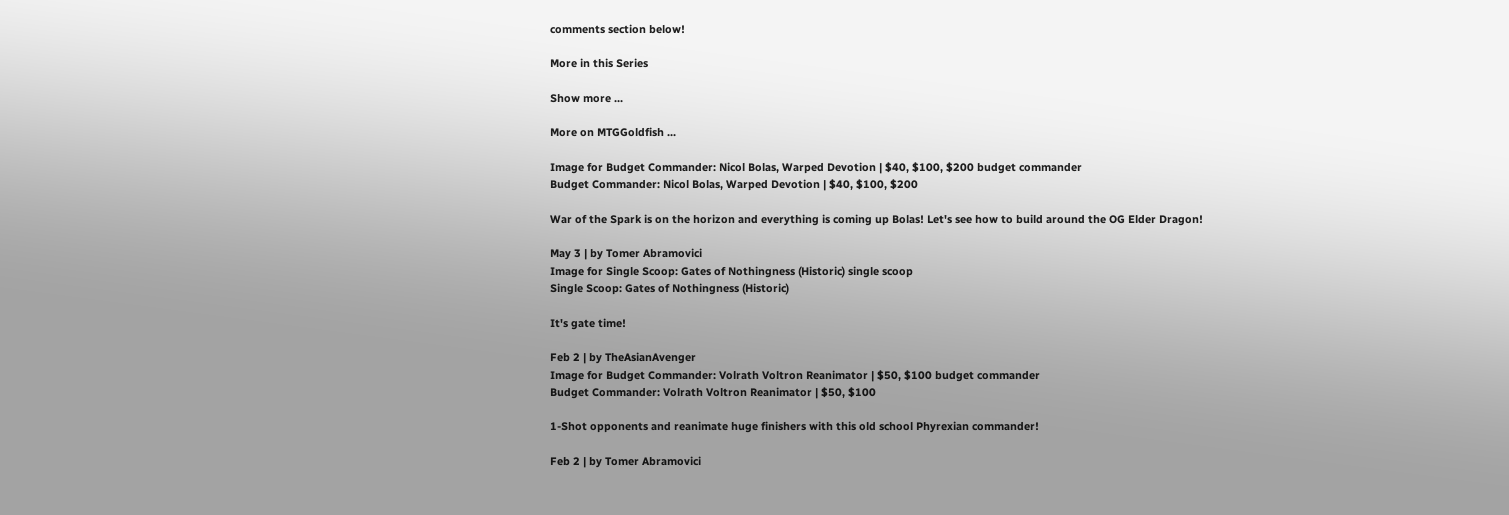comments section below!

More in this Series

Show more ...

More on MTGGoldfish ...

Image for Budget Commander: Nicol Bolas, Warped Devotion | $40, $100, $200 budget commander
Budget Commander: Nicol Bolas, Warped Devotion | $40, $100, $200

War of the Spark is on the horizon and everything is coming up Bolas! Let's see how to build around the OG Elder Dragon!

May 3 | by Tomer Abramovici
Image for Single Scoop: Gates of Nothingness (Historic) single scoop
Single Scoop: Gates of Nothingness (Historic)

It's gate time!

Feb 2 | by TheAsianAvenger
Image for Budget Commander: Volrath Voltron Reanimator | $50, $100 budget commander
Budget Commander: Volrath Voltron Reanimator | $50, $100

1-Shot opponents and reanimate huge finishers with this old school Phyrexian commander!

Feb 2 | by Tomer Abramovici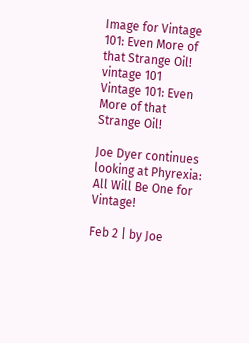Image for Vintage 101: Even More of that Strange Oil! vintage 101
Vintage 101: Even More of that Strange Oil!

Joe Dyer continues looking at Phyrexia: All Will Be One for Vintage!

Feb 2 | by Joe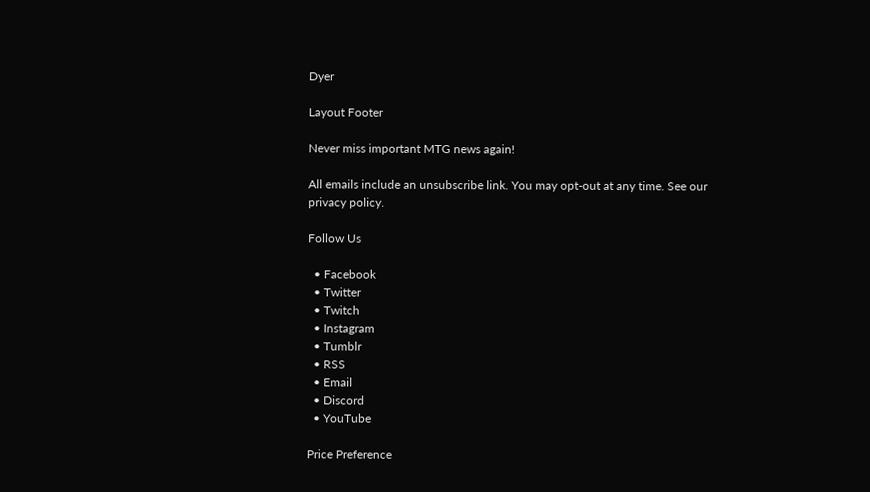Dyer

Layout Footer

Never miss important MTG news again!

All emails include an unsubscribe link. You may opt-out at any time. See our privacy policy.

Follow Us

  • Facebook
  • Twitter
  • Twitch
  • Instagram
  • Tumblr
  • RSS
  • Email
  • Discord
  • YouTube

Price Preference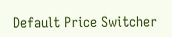Default Price Switcher